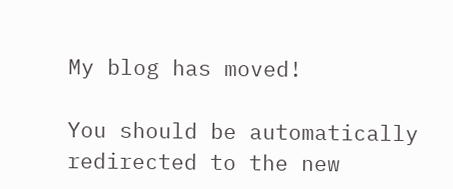My blog has moved!

You should be automatically redirected to the new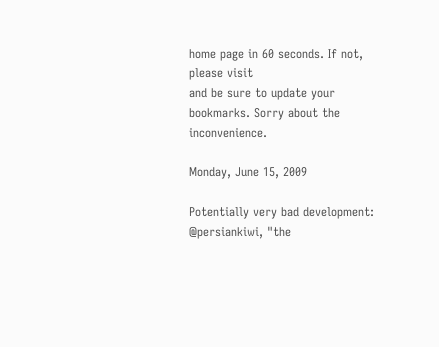home page in 60 seconds. If not, please visit
and be sure to update your bookmarks. Sorry about the inconvenience.

Monday, June 15, 2009

Potentially very bad development: @persiankiwi, "the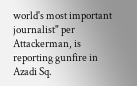world's most important journalist" per Attackerman, is reporting gunfire in Azadi Sq.